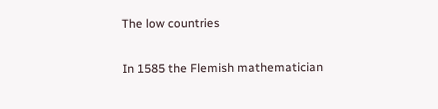The low countries

In 1585 the Flemish mathematician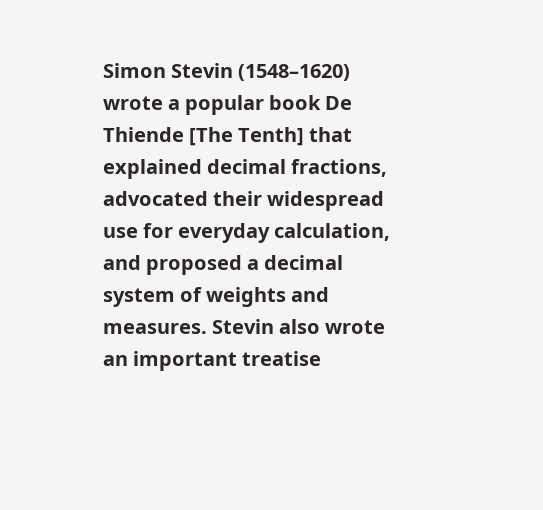Simon Stevin (1548–1620) wrote a popular book De Thiende [The Tenth] that explained decimal fractions, advocated their widespread use for everyday calculation, and proposed a decimal system of weights and measures. Stevin also wrote an important treatise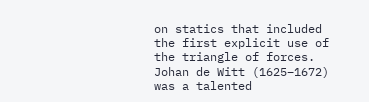on statics that included the first explicit use of the triangle of forces.
Johan de Witt (1625–1672) was a talented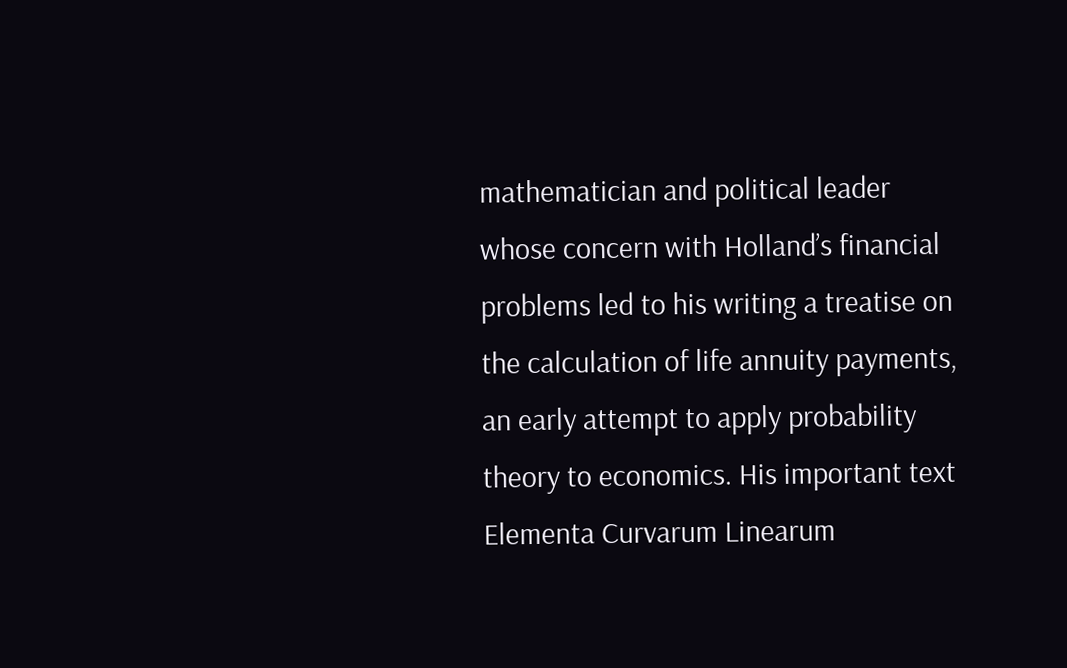mathematician and political leader whose concern with Holland’s financial problems led to his writing a treatise on the calculation of life annuity payments, an early attempt to apply probability theory to economics. His important text Elementa Curvarum Linearum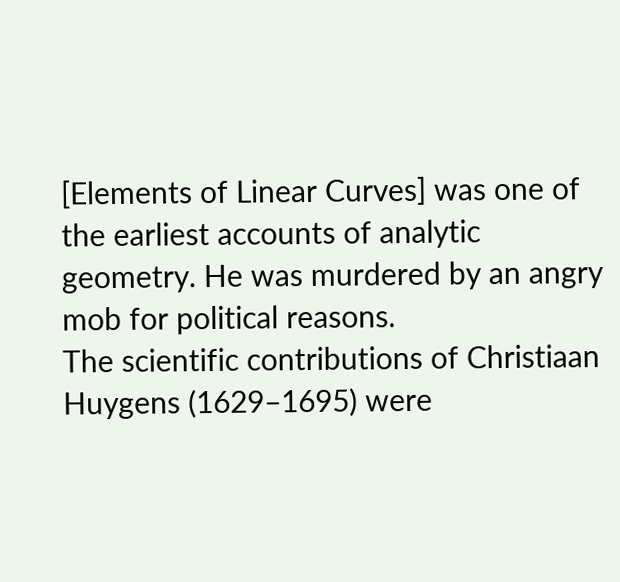[Elements of Linear Curves] was one of the earliest accounts of analytic geometry. He was murdered by an angry mob for political reasons.
The scientific contributions of Christiaan Huygens (1629–1695) were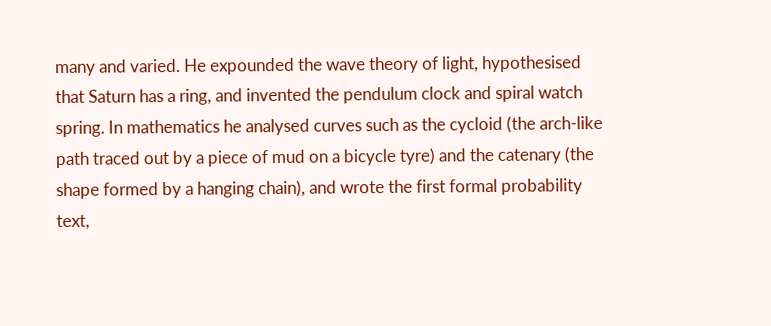many and varied. He expounded the wave theory of light, hypothesised that Saturn has a ring, and invented the pendulum clock and spiral watch spring. In mathematics he analysed curves such as the cycloid (the arch-like path traced out by a piece of mud on a bicycle tyre) and the catenary (the shape formed by a hanging chain), and wrote the first formal probability text,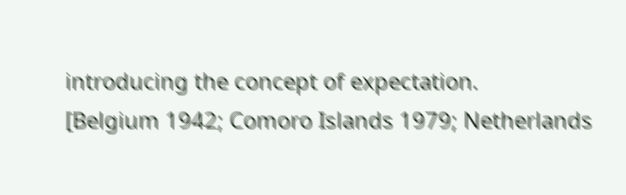introducing the concept of expectation.
[Belgium 1942; Comoro Islands 1979; Netherlands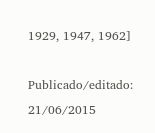1929, 1947, 1962]

Publicado/editado: 21/06/2015